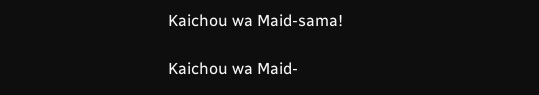Kaichou wa Maid-sama!

Kaichou wa Maid-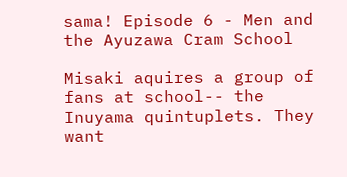sama! Episode 6 - Men and the Ayuzawa Cram School

Misaki aquires a group of fans at school-- the Inuyama quintuplets. They want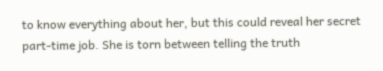to know everything about her, but this could reveal her secret part-time job. She is torn between telling the truth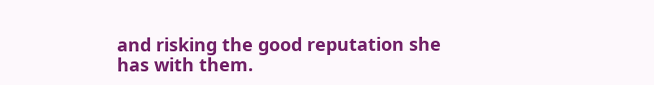and risking the good reputation she has with them.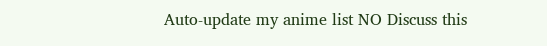Auto-update my anime list NO Discuss this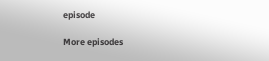episode

More episodes